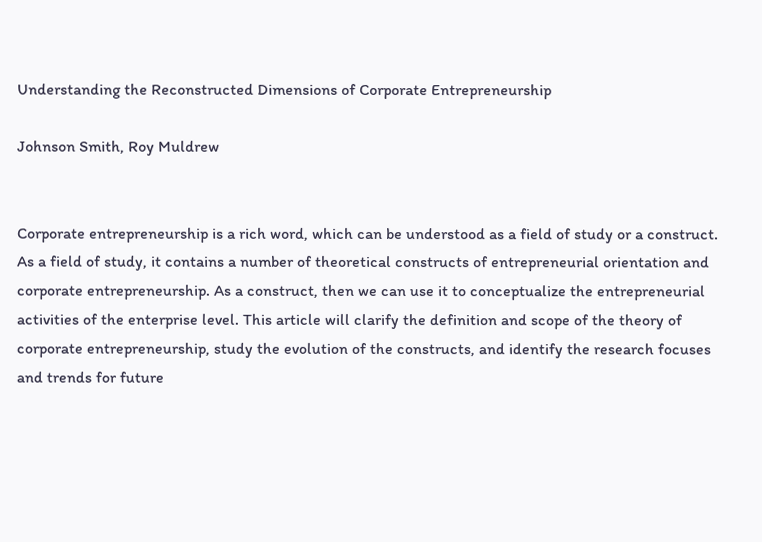Understanding the Reconstructed Dimensions of Corporate Entrepreneurship

Johnson Smith, Roy Muldrew


Corporate entrepreneurship is a rich word, which can be understood as a field of study or a construct. As a field of study, it contains a number of theoretical constructs of entrepreneurial orientation and corporate entrepreneurship. As a construct, then we can use it to conceptualize the entrepreneurial activities of the enterprise level. This article will clarify the definition and scope of the theory of corporate entrepreneurship, study the evolution of the constructs, and identify the research focuses and trends for future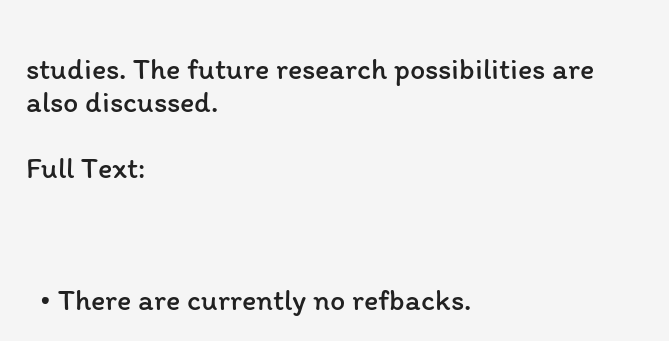studies. The future research possibilities are also discussed.

Full Text:



  • There are currently no refbacks.